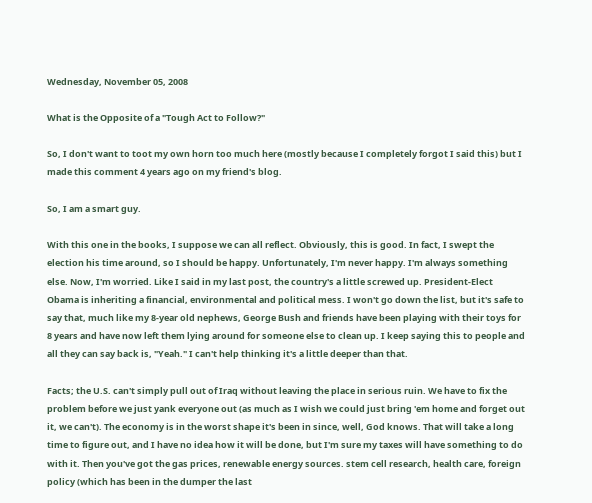Wednesday, November 05, 2008

What is the Opposite of a "Tough Act to Follow?"

So, I don't want to toot my own horn too much here (mostly because I completely forgot I said this) but I made this comment 4 years ago on my friend's blog.

So, I am a smart guy.

With this one in the books, I suppose we can all reflect. Obviously, this is good. In fact, I swept the election his time around, so I should be happy. Unfortunately, I'm never happy. I'm always something else. Now, I'm worried. Like I said in my last post, the country's a little screwed up. President-Elect Obama is inheriting a financial, environmental and political mess. I won't go down the list, but it's safe to say that, much like my 8-year old nephews, George Bush and friends have been playing with their toys for 8 years and have now left them lying around for someone else to clean up. I keep saying this to people and all they can say back is, "Yeah." I can't help thinking it's a little deeper than that.

Facts; the U.S. can't simply pull out of Iraq without leaving the place in serious ruin. We have to fix the problem before we just yank everyone out (as much as I wish we could just bring 'em home and forget out it, we can't). The economy is in the worst shape it's been in since, well, God knows. That will take a long time to figure out, and I have no idea how it will be done, but I'm sure my taxes will have something to do with it. Then you've got the gas prices, renewable energy sources. stem cell research, health care, foreign policy (which has been in the dumper the last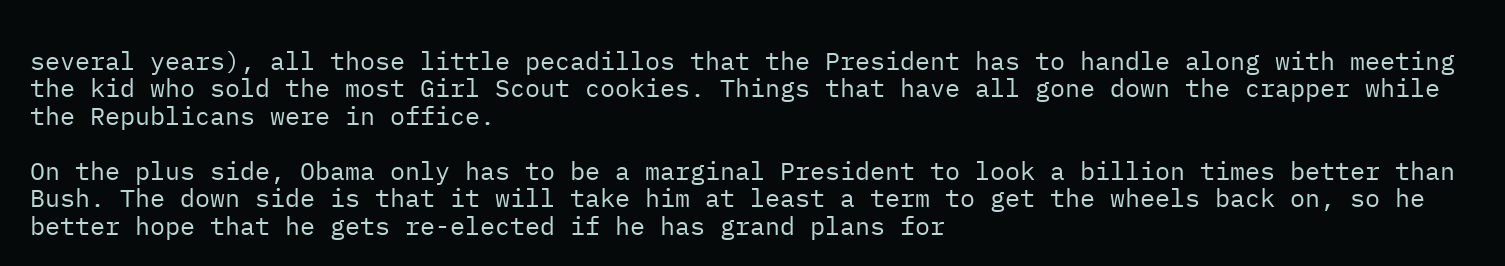several years), all those little pecadillos that the President has to handle along with meeting the kid who sold the most Girl Scout cookies. Things that have all gone down the crapper while the Republicans were in office.

On the plus side, Obama only has to be a marginal President to look a billion times better than Bush. The down side is that it will take him at least a term to get the wheels back on, so he better hope that he gets re-elected if he has grand plans for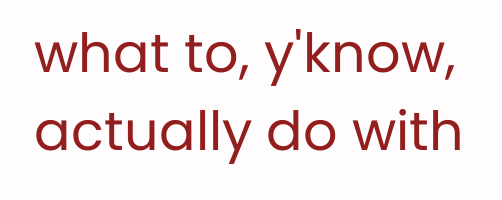what to, y'know, actually do with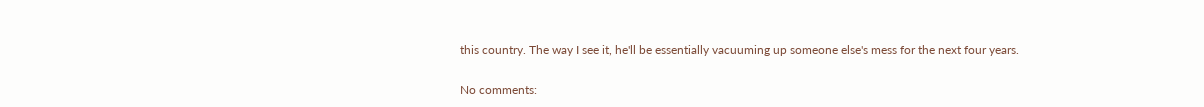this country. The way I see it, he'll be essentially vacuuming up someone else's mess for the next four years.

No comments: